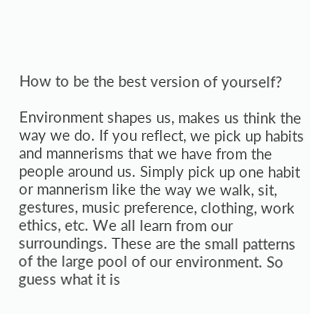How to be the best version of yourself?

Environment shapes us, makes us think the way we do. If you reflect, we pick up habits and mannerisms that we have from the people around us. Simply pick up one habit or mannerism like the way we walk, sit, gestures, music preference, clothing, work ethics, etc. We all learn from our surroundings. These are the small patterns of the large pool of our environment. So guess what it is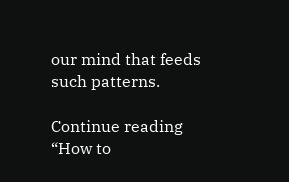our mind that feeds such patterns.

Continue reading “How to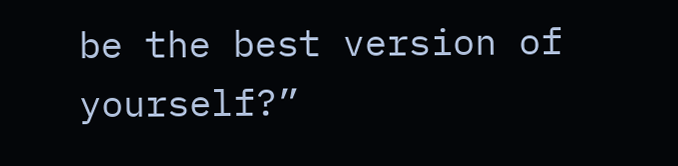be the best version of yourself?”